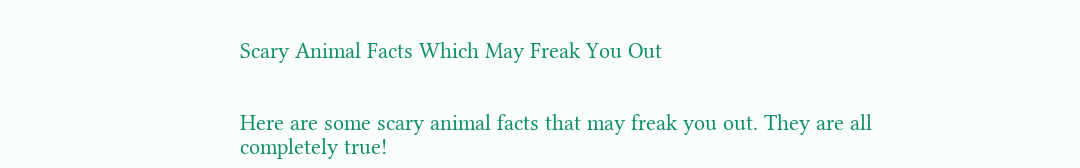Scary Animal Facts Which May Freak You Out


Here are some scary animal facts that may freak you out. They are all completely true!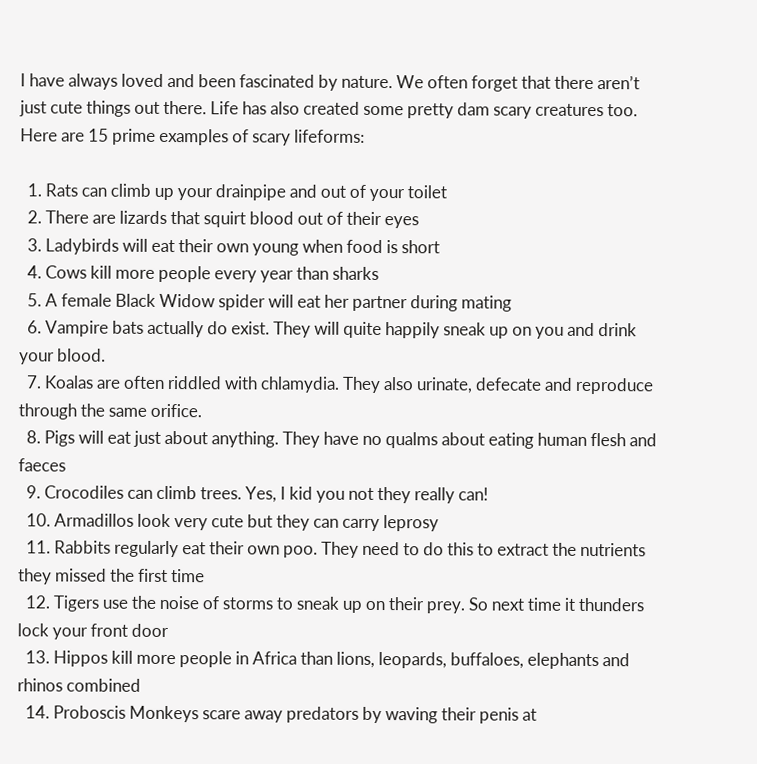I have always loved and been fascinated by nature. We often forget that there aren’t just cute things out there. Life has also created some pretty dam scary creatures too. Here are 15 prime examples of scary lifeforms:

  1. Rats can climb up your drainpipe and out of your toilet
  2. There are lizards that squirt blood out of their eyes
  3. Ladybirds will eat their own young when food is short
  4. Cows kill more people every year than sharks
  5. A female Black Widow spider will eat her partner during mating
  6. Vampire bats actually do exist. They will quite happily sneak up on you and drink your blood.
  7. Koalas are often riddled with chlamydia. They also urinate, defecate and reproduce through the same orifice.
  8. Pigs will eat just about anything. They have no qualms about eating human flesh and faeces
  9. Crocodiles can climb trees. Yes, I kid you not they really can!
  10. Armadillos look very cute but they can carry leprosy
  11. Rabbits regularly eat their own poo. They need to do this to extract the nutrients they missed the first time
  12. Tigers use the noise of storms to sneak up on their prey. So next time it thunders lock your front door
  13. Hippos kill more people in Africa than lions, leopards, buffaloes, elephants and rhinos combined
  14. Proboscis Monkeys scare away predators by waving their penis at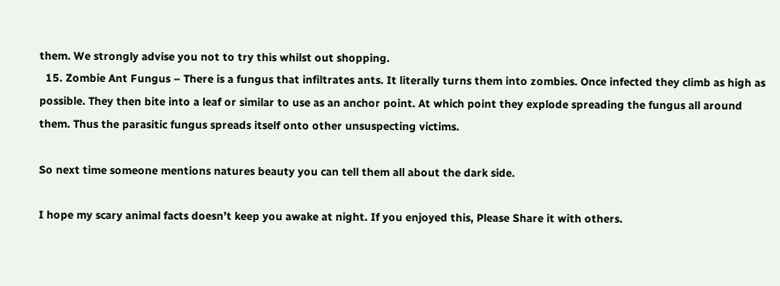them. We strongly advise you not to try this whilst out shopping.
  15. Zombie Ant Fungus – There is a fungus that infiltrates ants. It literally turns them into zombies. Once infected they climb as high as possible. They then bite into a leaf or similar to use as an anchor point. At which point they explode spreading the fungus all around them. Thus the parasitic fungus spreads itself onto other unsuspecting victims.

So next time someone mentions natures beauty you can tell them all about the dark side.

I hope my scary animal facts doesn’t keep you awake at night. If you enjoyed this, Please Share it with others.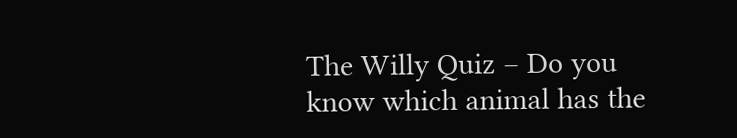The Willy Quiz – Do you know which animal has the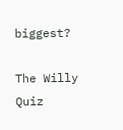biggest?

The Willy Quiz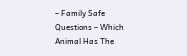– Family Safe Questions – Which Animal Has The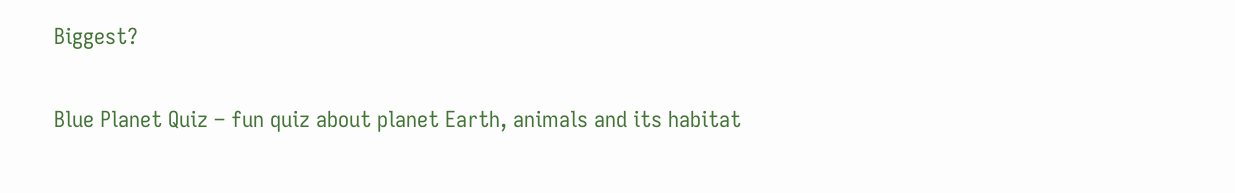Biggest?

Blue Planet Quiz – fun quiz about planet Earth, animals and its habitat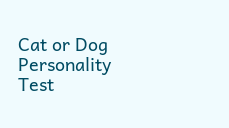Cat or Dog Personality Test